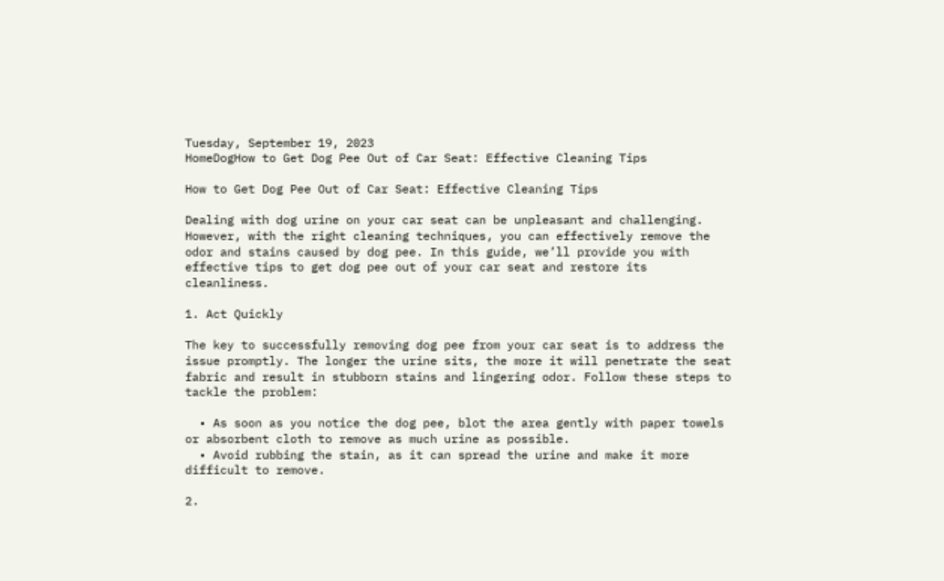Tuesday, September 19, 2023
HomeDogHow to Get Dog Pee Out of Car Seat: Effective Cleaning Tips

How to Get Dog Pee Out of Car Seat: Effective Cleaning Tips

Dealing with dog urine on your car seat can be unpleasant and challenging. However, with the right cleaning techniques, you can effectively remove the odor and stains caused by dog pee. In this guide, we’ll provide you with effective tips to get dog pee out of your car seat and restore its cleanliness.

1. Act Quickly

The key to successfully removing dog pee from your car seat is to address the issue promptly. The longer the urine sits, the more it will penetrate the seat fabric and result in stubborn stains and lingering odor. Follow these steps to tackle the problem:

  • As soon as you notice the dog pee, blot the area gently with paper towels or absorbent cloth to remove as much urine as possible.
  • Avoid rubbing the stain, as it can spread the urine and make it more difficult to remove.

2.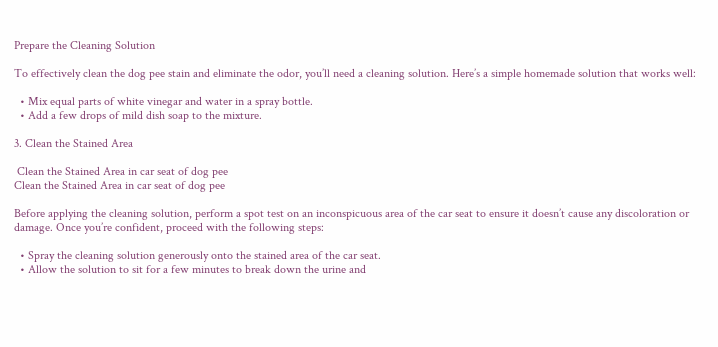Prepare the Cleaning Solution

To effectively clean the dog pee stain and eliminate the odor, you’ll need a cleaning solution. Here’s a simple homemade solution that works well:

  • Mix equal parts of white vinegar and water in a spray bottle.
  • Add a few drops of mild dish soap to the mixture.

3. Clean the Stained Area

 Clean the Stained Area in car seat of dog pee
Clean the Stained Area in car seat of dog pee

Before applying the cleaning solution, perform a spot test on an inconspicuous area of the car seat to ensure it doesn’t cause any discoloration or damage. Once you’re confident, proceed with the following steps:

  • Spray the cleaning solution generously onto the stained area of the car seat.
  • Allow the solution to sit for a few minutes to break down the urine and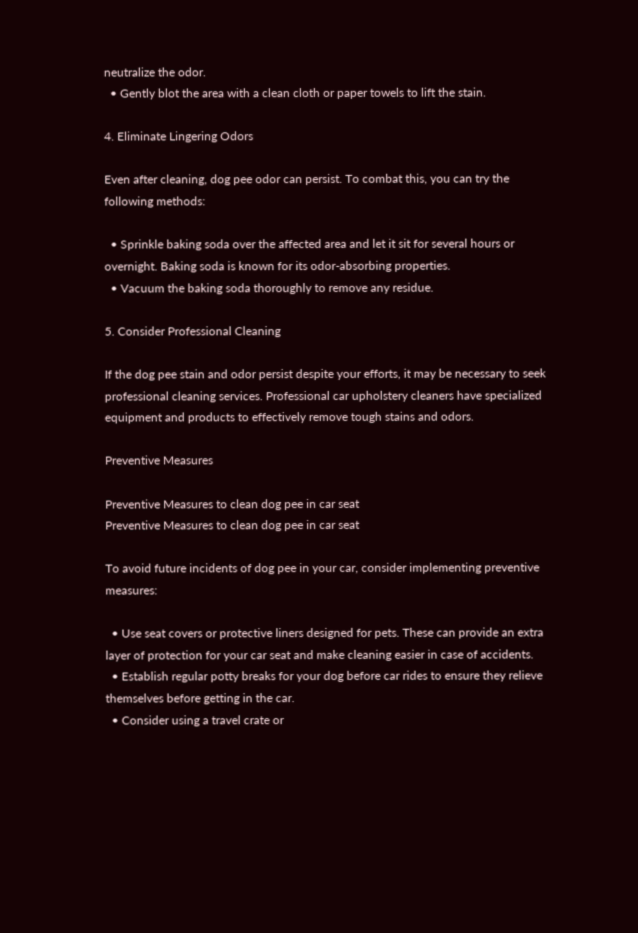neutralize the odor.
  • Gently blot the area with a clean cloth or paper towels to lift the stain.

4. Eliminate Lingering Odors

Even after cleaning, dog pee odor can persist. To combat this, you can try the following methods:

  • Sprinkle baking soda over the affected area and let it sit for several hours or overnight. Baking soda is known for its odor-absorbing properties.
  • Vacuum the baking soda thoroughly to remove any residue.

5. Consider Professional Cleaning

If the dog pee stain and odor persist despite your efforts, it may be necessary to seek professional cleaning services. Professional car upholstery cleaners have specialized equipment and products to effectively remove tough stains and odors.

Preventive Measures

Preventive Measures to clean dog pee in car seat
Preventive Measures to clean dog pee in car seat

To avoid future incidents of dog pee in your car, consider implementing preventive measures:

  • Use seat covers or protective liners designed for pets. These can provide an extra layer of protection for your car seat and make cleaning easier in case of accidents.
  • Establish regular potty breaks for your dog before car rides to ensure they relieve themselves before getting in the car.
  • Consider using a travel crate or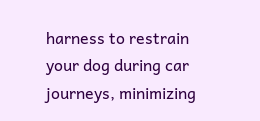harness to restrain your dog during car journeys, minimizing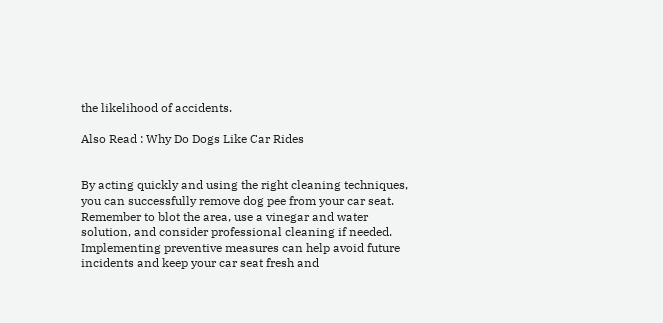the likelihood of accidents.

Also Read : Why Do Dogs Like Car Rides


By acting quickly and using the right cleaning techniques, you can successfully remove dog pee from your car seat. Remember to blot the area, use a vinegar and water solution, and consider professional cleaning if needed. Implementing preventive measures can help avoid future incidents and keep your car seat fresh and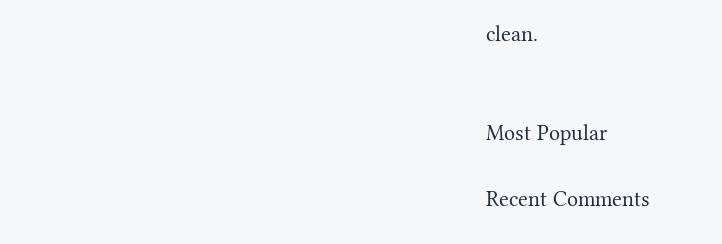clean.


Most Popular

Recent Comments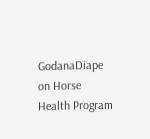GodanaDiape on Horse Health Program